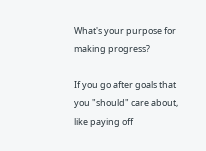What's your purpose for making progress?

If you go after goals that you "should" care about, like paying off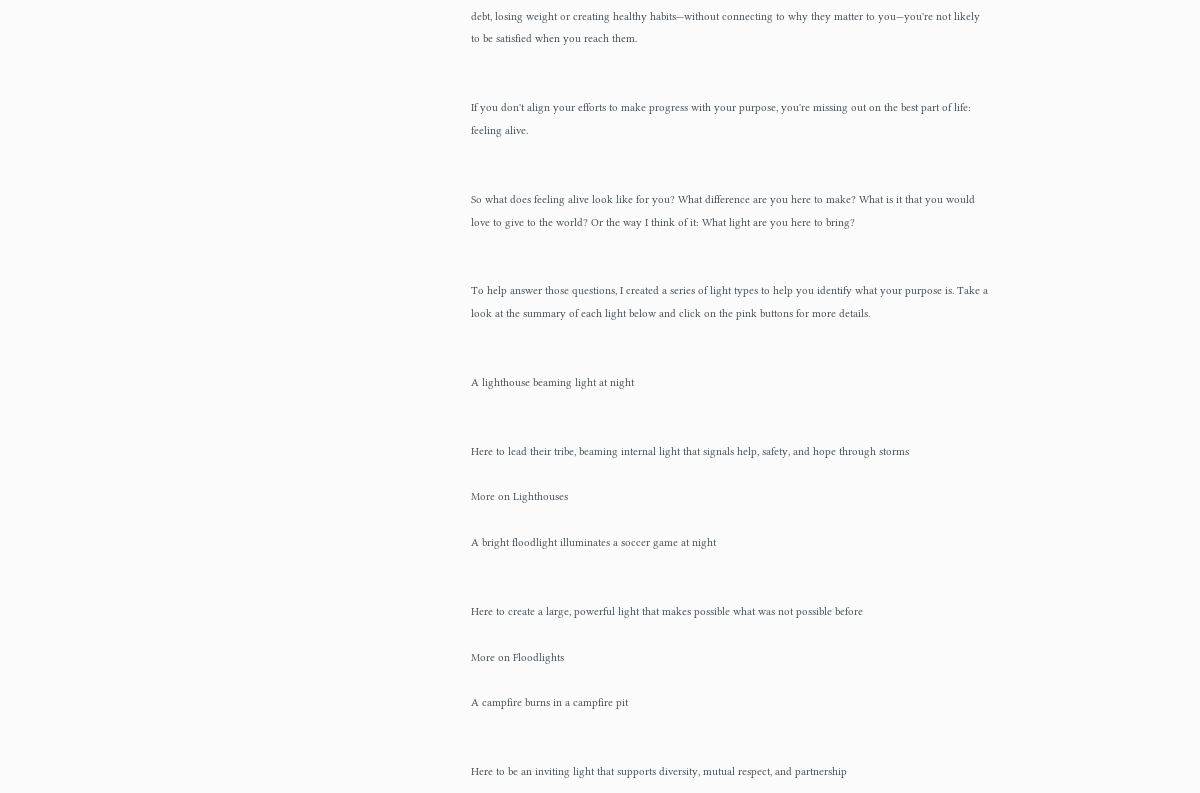debt, losing weight or creating healthy habits—without connecting to why they matter to you—you're not likely to be satisfied when you reach them.


If you don't align your efforts to make progress with your purpose, you're missing out on the best part of life: feeling alive.


So what does feeling alive look like for you? What difference are you here to make? What is it that you would love to give to the world? Or the way I think of it: What light are you here to bring?


To help answer those questions, I created a series of light types to help you identify what your purpose is. Take a look at the summary of each light below and click on the pink buttons for more details.


A lighthouse beaming light at night


Here to lead their tribe, beaming internal light that signals help, safety, and hope through storms

More on Lighthouses

A bright floodlight illuminates a soccer game at night


Here to create a large, powerful light that makes possible what was not possible before

More on Floodlights

A campfire burns in a campfire pit


Here to be an inviting light that supports diversity, mutual respect, and partnership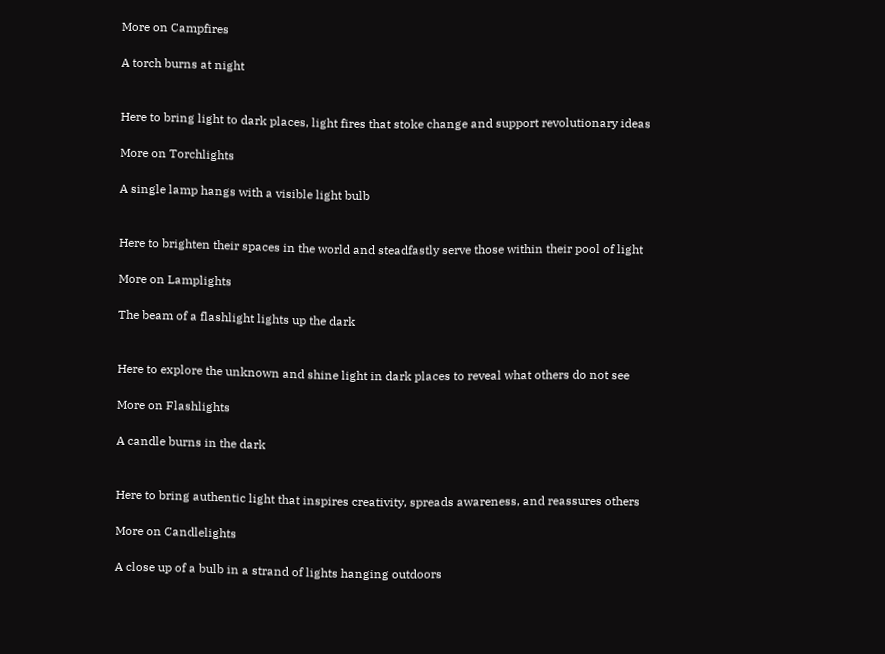More on Campfires

A torch burns at night


Here to bring light to dark places, light fires that stoke change and support revolutionary ideas

More on Torchlights

A single lamp hangs with a visible light bulb


Here to brighten their spaces in the world and steadfastly serve those within their pool of light

More on Lamplights

The beam of a flashlight lights up the dark


Here to explore the unknown and shine light in dark places to reveal what others do not see

More on Flashlights

A candle burns in the dark


Here to bring authentic light that inspires creativity, spreads awareness, and reassures others

More on Candlelights

A close up of a bulb in a strand of lights hanging outdoors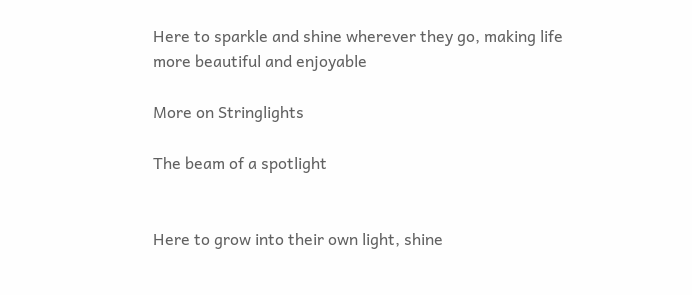Here to sparkle and shine wherever they go, making life more beautiful and enjoyable

More on Stringlights

The beam of a spotlight


Here to grow into their own light, shine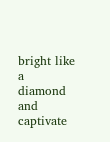bright like a diamond and captivate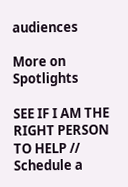audiences

More on Spotlights

SEE IF I AM THE RIGHT PERSON TO HELP // Schedule a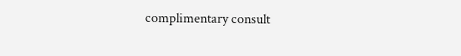complimentary consult